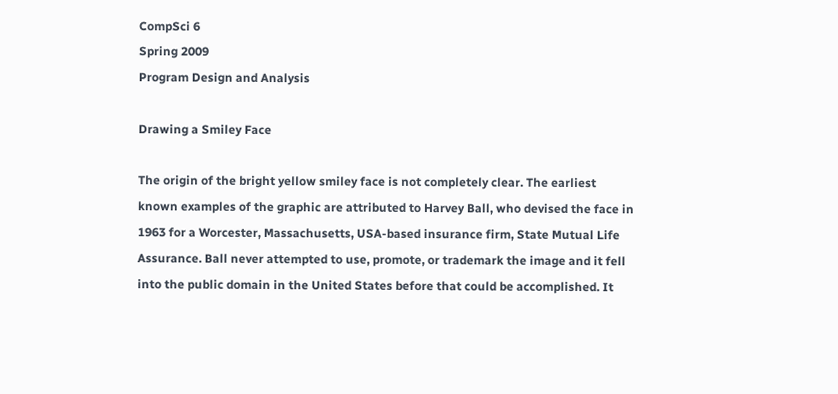CompSci 6
Spring 2009
Program Design and Analysis

Drawing a Smiley Face

The origin of the bright yellow smiley face is not completely clear. The earliest known examples of the graphic are attributed to Harvey Ball, who devised the face in 1963 for a Worcester, Massachusetts, USA-based insurance firm, State Mutual Life Assurance. Ball never attempted to use, promote, or trademark the image and it fell into the public domain in the United States before that could be accomplished. It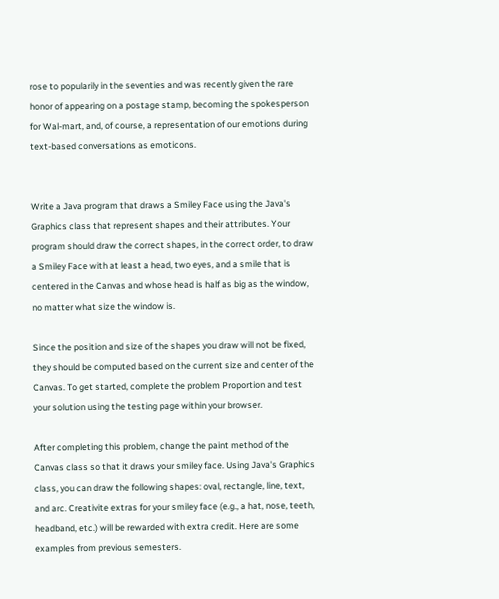rose to popularily in the seventies and was recently given the rare honor of appearing on a postage stamp, becoming the spokesperson for Wal-mart, and, of course, a representation of our emotions during text-based conversations as emoticons.


Write a Java program that draws a Smiley Face using the Java's Graphics class that represent shapes and their attributes. Your program should draw the correct shapes, in the correct order, to draw a Smiley Face with at least a head, two eyes, and a smile that is centered in the Canvas and whose head is half as big as the window, no matter what size the window is.

Since the position and size of the shapes you draw will not be fixed, they should be computed based on the current size and center of the Canvas. To get started, complete the problem Proportion and test your solution using the testing page within your browser.

After completing this problem, change the paint method of the Canvas class so that it draws your smiley face. Using Java's Graphics class, you can draw the following shapes: oval, rectangle, line, text, and arc. Creativite extras for your smiley face (e.g., a hat, nose, teeth, headband, etc.) will be rewarded with extra credit. Here are some examples from previous semesters.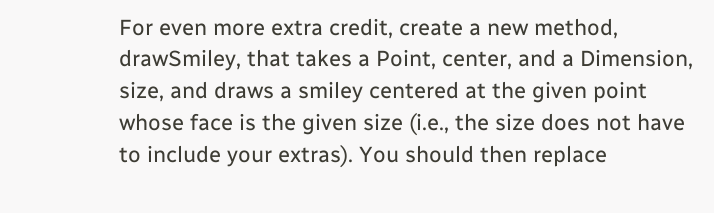For even more extra credit, create a new method, drawSmiley, that takes a Point, center, and a Dimension, size, and draws a smiley centered at the given point whose face is the given size (i.e., the size does not have to include your extras). You should then replace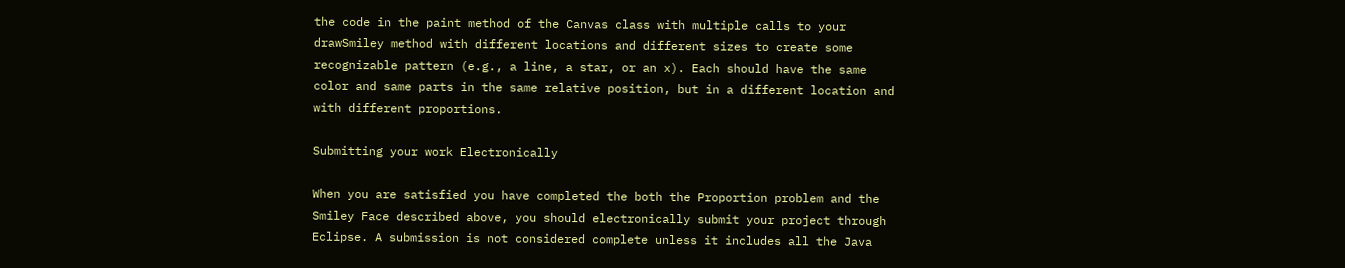the code in the paint method of the Canvas class with multiple calls to your drawSmiley method with different locations and different sizes to create some recognizable pattern (e.g., a line, a star, or an x). Each should have the same color and same parts in the same relative position, but in a different location and with different proportions.

Submitting your work Electronically

When you are satisfied you have completed the both the Proportion problem and the Smiley Face described above, you should electronically submit your project through Eclipse. A submission is not considered complete unless it includes all the Java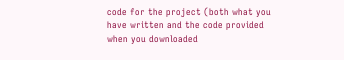code for the project (both what you have written and the code provided when you downloaded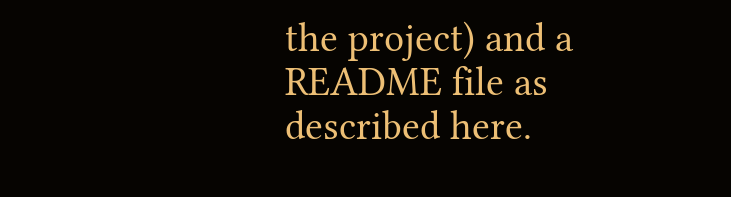the project) and a README file as described here.